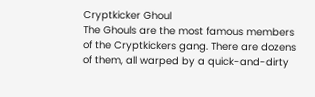Cryptkicker Ghoul
The Ghouls are the most famous members of the Cryptkickers gang. There are dozens of them, all warped by a quick-and-dirty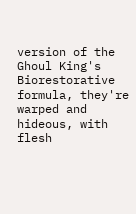version of the Ghoul King's Biorestorative formula, they're warped and hideous, with flesh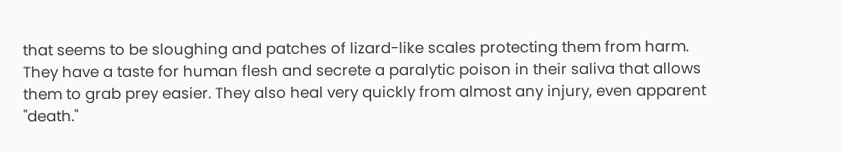that seems to be sloughing and patches of lizard-like scales protecting them from harm. They have a taste for human flesh and secrete a paralytic poison in their saliva that allows them to grab prey easier. They also heal very quickly from almost any injury, even apparent "death."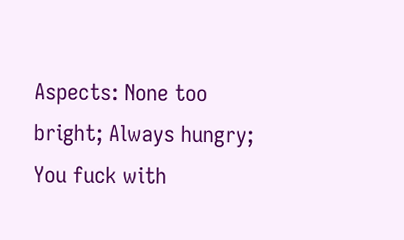Aspects: None too bright; Always hungry; You fuck with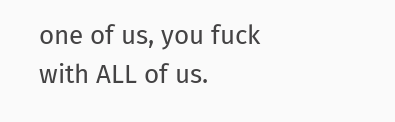one of us, you fuck with ALL of us.